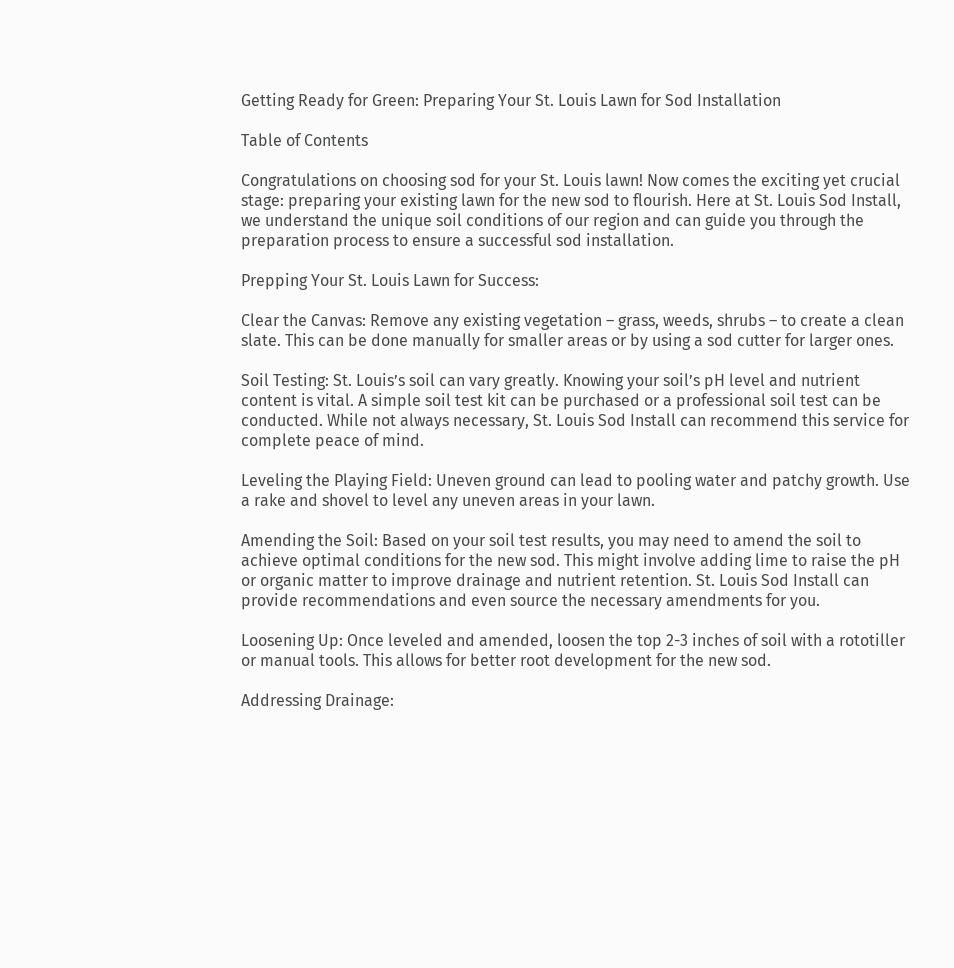Getting Ready for Green: Preparing Your St. Louis Lawn for Sod Installation

Table of Contents

Congratulations on choosing sod for your St. Louis lawn! Now comes the exciting yet crucial stage: preparing your existing lawn for the new sod to flourish. Here at St. Louis Sod Install, we understand the unique soil conditions of our region and can guide you through the preparation process to ensure a successful sod installation.

Prepping Your St. Louis Lawn for Success:

Clear the Canvas: Remove any existing vegetation – grass, weeds, shrubs – to create a clean slate. This can be done manually for smaller areas or by using a sod cutter for larger ones.

Soil Testing: St. Louis’s soil can vary greatly. Knowing your soil’s pH level and nutrient content is vital. A simple soil test kit can be purchased or a professional soil test can be conducted. While not always necessary, St. Louis Sod Install can recommend this service for complete peace of mind.

Leveling the Playing Field: Uneven ground can lead to pooling water and patchy growth. Use a rake and shovel to level any uneven areas in your lawn.

Amending the Soil: Based on your soil test results, you may need to amend the soil to achieve optimal conditions for the new sod. This might involve adding lime to raise the pH or organic matter to improve drainage and nutrient retention. St. Louis Sod Install can provide recommendations and even source the necessary amendments for you.

Loosening Up: Once leveled and amended, loosen the top 2-3 inches of soil with a rototiller or manual tools. This allows for better root development for the new sod.

Addressing Drainage: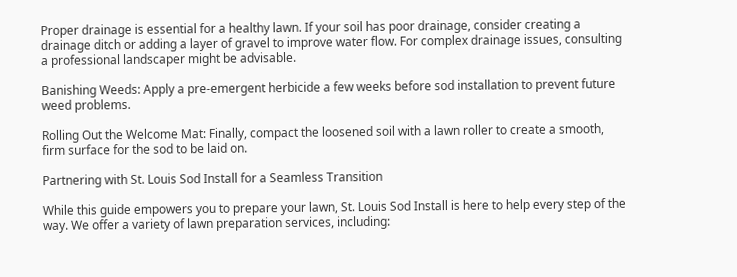Proper drainage is essential for a healthy lawn. If your soil has poor drainage, consider creating a drainage ditch or adding a layer of gravel to improve water flow. For complex drainage issues, consulting a professional landscaper might be advisable.

Banishing Weeds: Apply a pre-emergent herbicide a few weeks before sod installation to prevent future weed problems.

Rolling Out the Welcome Mat: Finally, compact the loosened soil with a lawn roller to create a smooth, firm surface for the sod to be laid on.

Partnering with St. Louis Sod Install for a Seamless Transition

While this guide empowers you to prepare your lawn, St. Louis Sod Install is here to help every step of the way. We offer a variety of lawn preparation services, including: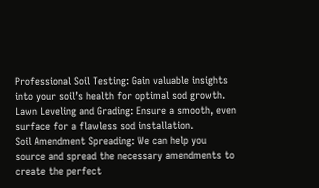Professional Soil Testing: Gain valuable insights into your soil’s health for optimal sod growth.
Lawn Leveling and Grading: Ensure a smooth, even surface for a flawless sod installation.
Soil Amendment Spreading: We can help you source and spread the necessary amendments to create the perfect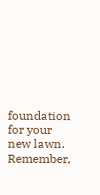foundation for your new lawn.
Remember,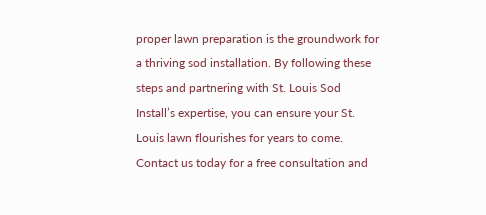proper lawn preparation is the groundwork for a thriving sod installation. By following these steps and partnering with St. Louis Sod Install’s expertise, you can ensure your St. Louis lawn flourishes for years to come. Contact us today for a free consultation and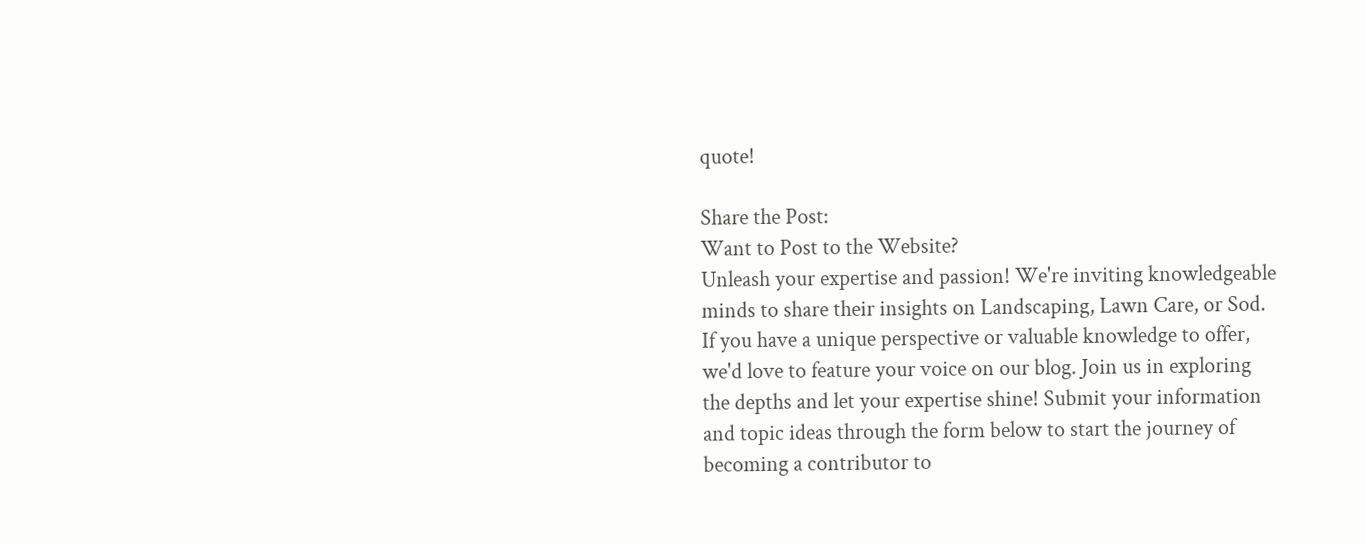quote!

Share the Post:
Want to Post to the Website?
Unleash your expertise and passion! We're inviting knowledgeable minds to share their insights on Landscaping, Lawn Care, or Sod. If you have a unique perspective or valuable knowledge to offer, we'd love to feature your voice on our blog. Join us in exploring the depths and let your expertise shine! Submit your information and topic ideas through the form below to start the journey of becoming a contributor to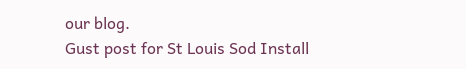our blog.
Gust post for St Louis Sod Install